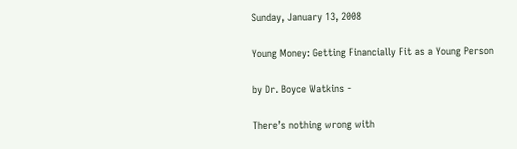Sunday, January 13, 2008

Young Money: Getting Financially Fit as a Young Person

by Dr. Boyce Watkins -

There’s nothing wrong with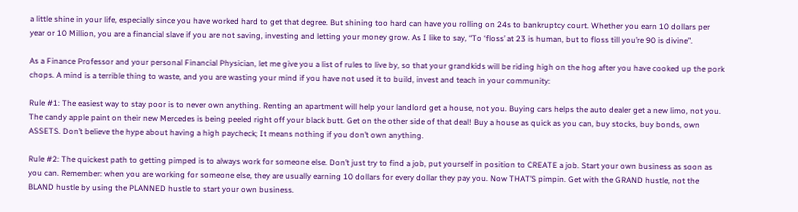a little shine in your life, especially since you have worked hard to get that degree. But shining too hard can have you rolling on 24s to bankruptcy court. Whether you earn 10 dollars per year or 10 Million, you are a financial slave if you are not saving, investing and letting your money grow. As I like to say, “To ‘floss’ at 23 is human, but to floss till you’re 90 is divine”.

As a Finance Professor and your personal Financial Physician, let me give you a list of rules to live by, so that your grandkids will be riding high on the hog after you have cooked up the pork chops. A mind is a terrible thing to waste, and you are wasting your mind if you have not used it to build, invest and teach in your community:

Rule #1: The easiest way to stay poor is to never own anything. Renting an apartment will help your landlord get a house, not you. Buying cars helps the auto dealer get a new limo, not you. The candy apple paint on their new Mercedes is being peeled right off your black butt. Get on the other side of that deal! Buy a house as quick as you can, buy stocks, buy bonds, own ASSETS. Don’t believe the hype about having a high paycheck; It means nothing if you don’t own anything.

Rule #2: The quickest path to getting pimped is to always work for someone else. Don’t just try to find a job, put yourself in position to CREATE a job. Start your own business as soon as you can. Remember: when you are working for someone else, they are usually earning 10 dollars for every dollar they pay you. Now THAT’S pimpin. Get with the GRAND hustle, not the BLAND hustle by using the PLANNED hustle to start your own business.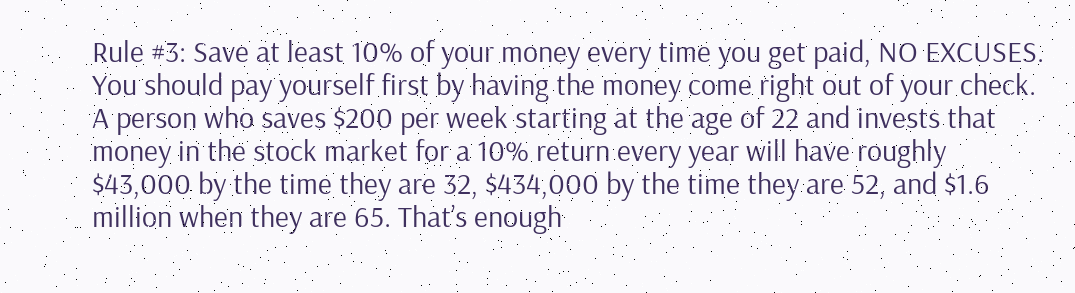Rule #3: Save at least 10% of your money every time you get paid, NO EXCUSES. You should pay yourself first by having the money come right out of your check. A person who saves $200 per week starting at the age of 22 and invests that money in the stock market for a 10% return every year will have roughly $43,000 by the time they are 32, $434,000 by the time they are 52, and $1.6 million when they are 65. That’s enough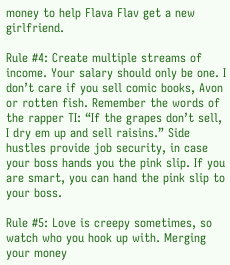money to help Flava Flav get a new girlfriend.

Rule #4: Create multiple streams of income. Your salary should only be one. I don’t care if you sell comic books, Avon or rotten fish. Remember the words of the rapper TI: “If the grapes don’t sell, I dry em up and sell raisins.” Side hustles provide job security, in case your boss hands you the pink slip. If you are smart, you can hand the pink slip to your boss.

Rule #5: Love is creepy sometimes, so watch who you hook up with. Merging your money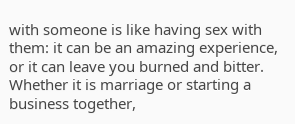with someone is like having sex with them: it can be an amazing experience, or it can leave you burned and bitter. Whether it is marriage or starting a business together,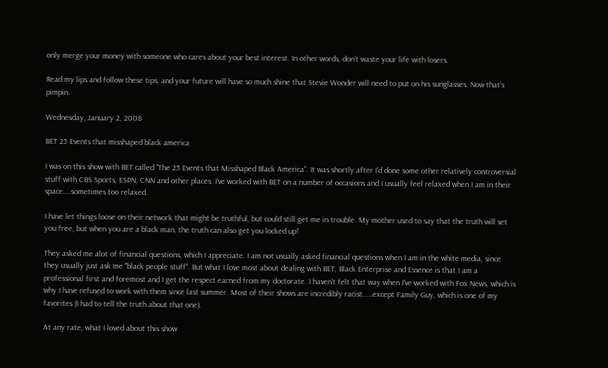only merge your money with someone who cares about your best interest. In other words, don’t waste your life with losers.

Read my lips and follow these tips, and your future will have so much shine that Stevie Wonder will need to put on his sunglasses. Now that’s pimpin.

Wednesday, January 2, 2008

BET 25 Events that misshaped black america

I was on this show with BET called "The 25 Events that Misshaped Black America". It was shortly after I'd done some other relatively controversial stuff with CBS Sports, ESPN, CNN and other places. I've worked with BET on a number of occasions and I usually feel relaxed when I am in their space....sometimes too relaxed.

I have let things loose on their network that might be truthful, but could still get me in trouble. My mother used to say that the truth will set you free, but when you are a black man, the truth can also get you locked up!

They asked me alot of financial questions, which I appreciate. I am not usually asked financial questions when I am in the white media, since they usually just ask me "black people stuff". But what I love most about dealing with BET, Black Enterprise and Essence is that I am a professional first and foremost and I get the respect earned from my doctorate. I haven't felt that way when I've worked with Fox News, which is why I have refused to work with them since last summer. Most of their shows are incredibly racist.....except Family Guy, which is one of my favorites (I had to tell the truth about that one).

At any rate, what I loved about this show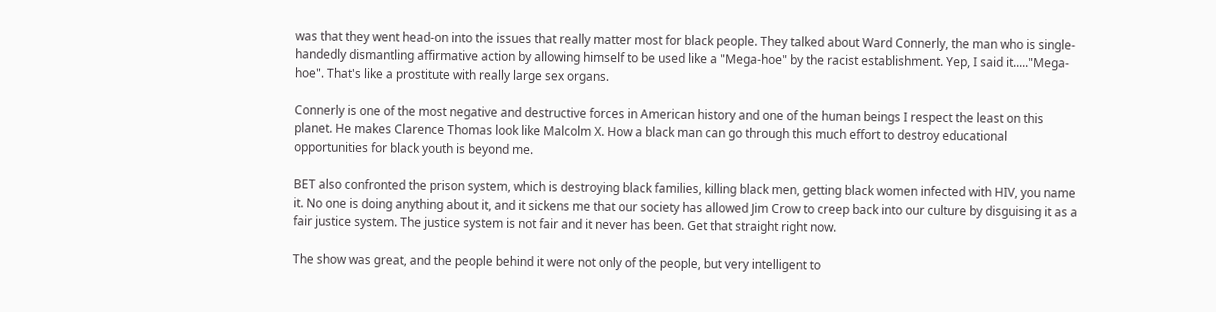was that they went head-on into the issues that really matter most for black people. They talked about Ward Connerly, the man who is single-handedly dismantling affirmative action by allowing himself to be used like a "Mega-hoe" by the racist establishment. Yep, I said it....."Mega-hoe". That's like a prostitute with really large sex organs.

Connerly is one of the most negative and destructive forces in American history and one of the human beings I respect the least on this planet. He makes Clarence Thomas look like Malcolm X. How a black man can go through this much effort to destroy educational opportunities for black youth is beyond me.

BET also confronted the prison system, which is destroying black families, killing black men, getting black women infected with HIV, you name it. No one is doing anything about it, and it sickens me that our society has allowed Jim Crow to creep back into our culture by disguising it as a fair justice system. The justice system is not fair and it never has been. Get that straight right now.

The show was great, and the people behind it were not only of the people, but very intelligent to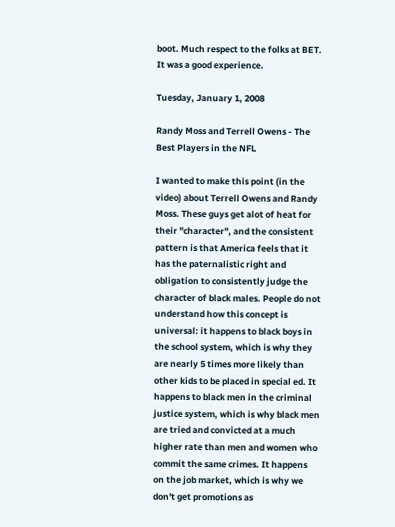boot. Much respect to the folks at BET. It was a good experience.

Tuesday, January 1, 2008

Randy Moss and Terrell Owens - The Best Players in the NFL

I wanted to make this point (in the video) about Terrell Owens and Randy Moss. These guys get alot of heat for their "character", and the consistent pattern is that America feels that it has the paternalistic right and obligation to consistently judge the character of black males. People do not understand how this concept is universal: it happens to black boys in the school system, which is why they are nearly 5 times more likely than other kids to be placed in special ed. It happens to black men in the criminal justice system, which is why black men are tried and convicted at a much higher rate than men and women who commit the same crimes. It happens on the job market, which is why we don't get promotions as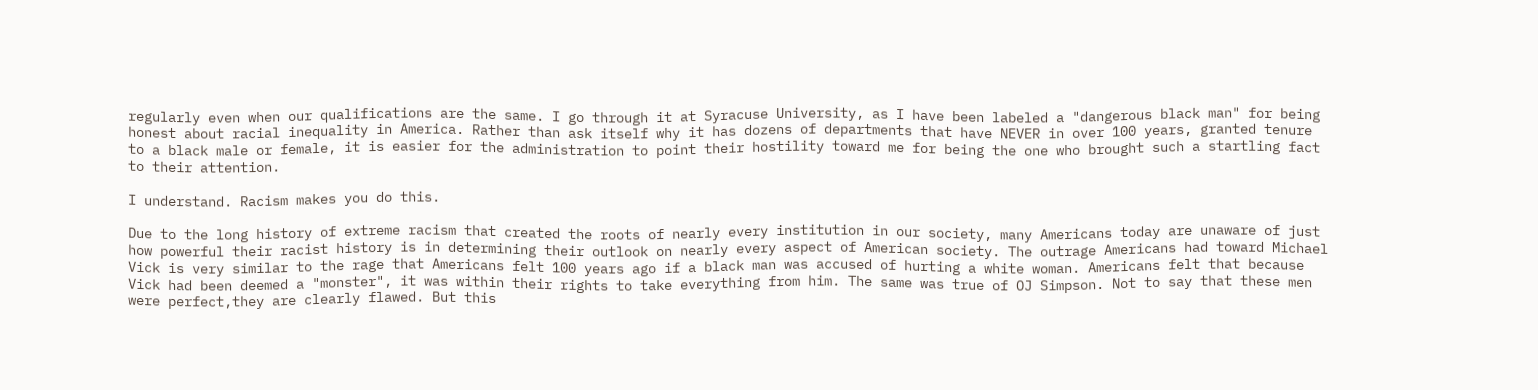regularly even when our qualifications are the same. I go through it at Syracuse University, as I have been labeled a "dangerous black man" for being honest about racial inequality in America. Rather than ask itself why it has dozens of departments that have NEVER in over 100 years, granted tenure to a black male or female, it is easier for the administration to point their hostility toward me for being the one who brought such a startling fact to their attention.

I understand. Racism makes you do this.

Due to the long history of extreme racism that created the roots of nearly every institution in our society, many Americans today are unaware of just how powerful their racist history is in determining their outlook on nearly every aspect of American society. The outrage Americans had toward Michael Vick is very similar to the rage that Americans felt 100 years ago if a black man was accused of hurting a white woman. Americans felt that because Vick had been deemed a "monster", it was within their rights to take everything from him. The same was true of OJ Simpson. Not to say that these men were perfect,they are clearly flawed. But this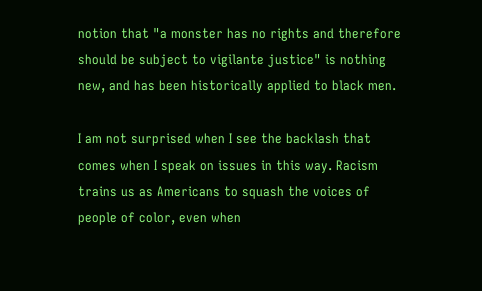notion that "a monster has no rights and therefore should be subject to vigilante justice" is nothing new, and has been historically applied to black men.

I am not surprised when I see the backlash that comes when I speak on issues in this way. Racism trains us as Americans to squash the voices of people of color, even when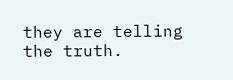they are telling the truth.